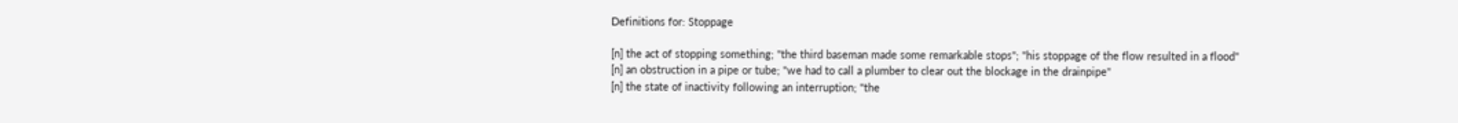Definitions for: Stoppage

[n] the act of stopping something; "the third baseman made some remarkable stops"; "his stoppage of the flow resulted in a flood"
[n] an obstruction in a pipe or tube; "we had to call a plumber to clear out the blockage in the drainpipe"
[n] the state of inactivity following an interruption; "the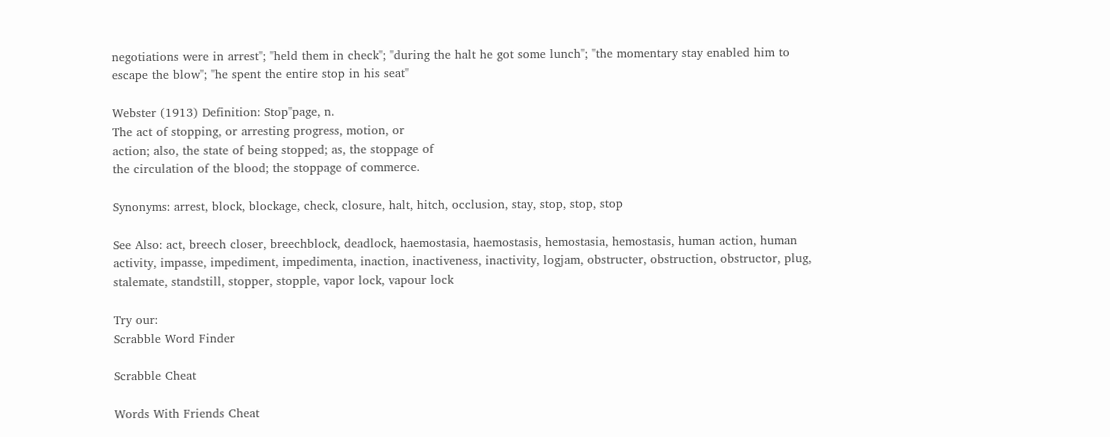negotiations were in arrest"; "held them in check"; "during the halt he got some lunch"; "the momentary stay enabled him to escape the blow"; "he spent the entire stop in his seat"

Webster (1913) Definition: Stop"page, n.
The act of stopping, or arresting progress, motion, or
action; also, the state of being stopped; as, the stoppage of
the circulation of the blood; the stoppage of commerce.

Synonyms: arrest, block, blockage, check, closure, halt, hitch, occlusion, stay, stop, stop, stop

See Also: act, breech closer, breechblock, deadlock, haemostasia, haemostasis, hemostasia, hemostasis, human action, human activity, impasse, impediment, impedimenta, inaction, inactiveness, inactivity, logjam, obstructer, obstruction, obstructor, plug, stalemate, standstill, stopper, stopple, vapor lock, vapour lock

Try our:
Scrabble Word Finder

Scrabble Cheat

Words With Friends Cheat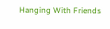Hanging With Friends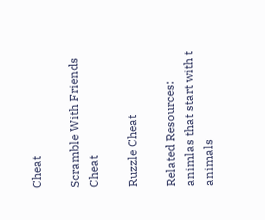Cheat

Scramble With Friends Cheat

Ruzzle Cheat

Related Resources:
animlas that start with t
animals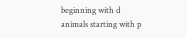beginning with d
animals starting with p